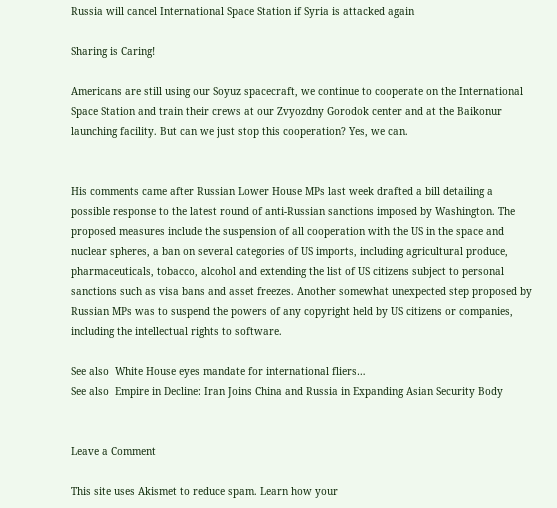Russia will cancel International Space Station if Syria is attacked again

Sharing is Caring!

Americans are still using our Soyuz spacecraft, we continue to cooperate on the International Space Station and train their crews at our Zvyozdny Gorodok center and at the Baikonur launching facility. But can we just stop this cooperation? Yes, we can.


His comments came after Russian Lower House MPs last week drafted a bill detailing a possible response to the latest round of anti-Russian sanctions imposed by Washington. The proposed measures include the suspension of all cooperation with the US in the space and nuclear spheres, a ban on several categories of US imports, including agricultural produce, pharmaceuticals, tobacco, alcohol and extending the list of US citizens subject to personal sanctions such as visa bans and asset freezes. Another somewhat unexpected step proposed by Russian MPs was to suspend the powers of any copyright held by US citizens or companies, including the intellectual rights to software.

See also  White House eyes mandate for international fliers…
See also  Empire in Decline: Iran Joins China and Russia in Expanding Asian Security Body


Leave a Comment

This site uses Akismet to reduce spam. Learn how your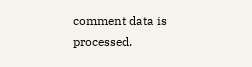comment data is processed.